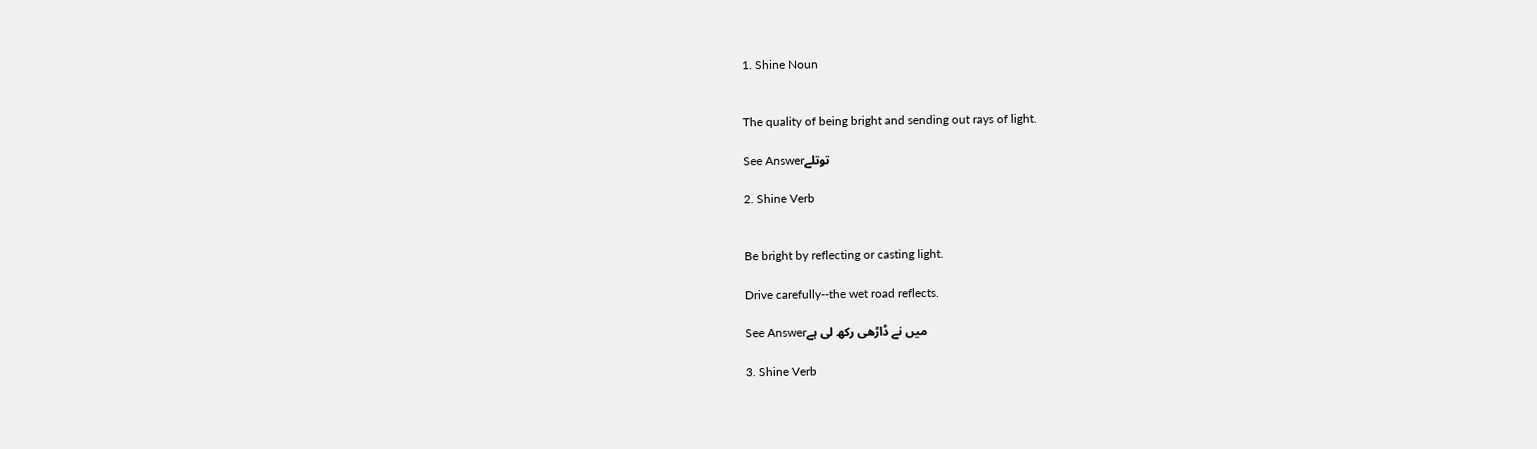1. Shine Noun


The quality of being bright and sending out rays of light.

See Answerتوتلے

2. Shine Verb


Be bright by reflecting or casting light.

Drive carefully--the wet road reflects.

See Answerمیں نے ڈاڑھی رکھ لی ہے

3. Shine Verb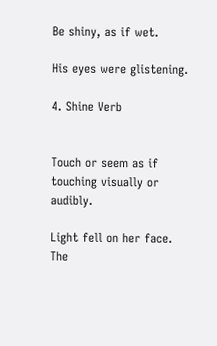Be shiny, as if wet.

His eyes were glistening.

4. Shine Verb


Touch or seem as if touching visually or audibly.

Light fell on her face.
The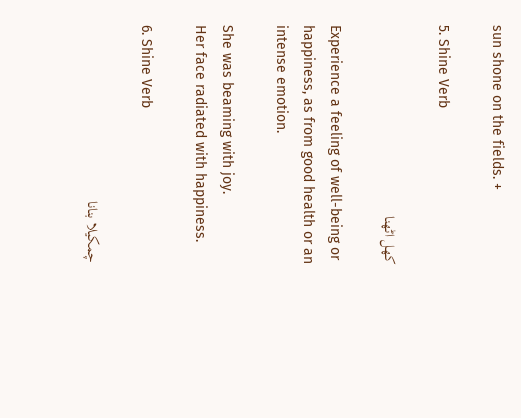sun shone on the fields. +

5. Shine Verb

کھل اٹھنا

Experience a feeling of well-being or happiness, as from good health or an intense emotion.

She was beaming with joy.
Her face radiated with happiness.

6. Shine Verb

چمکیلا بنانا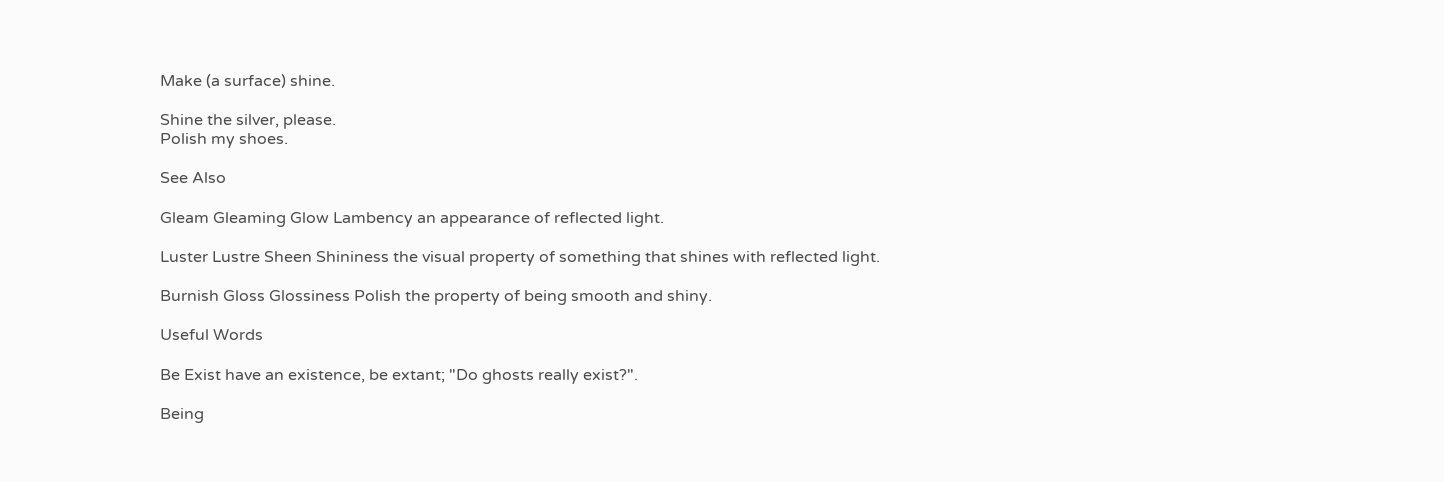Make (a surface) shine.

Shine the silver, please.
Polish my shoes.

See Also

Gleam Gleaming Glow Lambency an appearance of reflected light.

Luster Lustre Sheen Shininess the visual property of something that shines with reflected light.

Burnish Gloss Glossiness Polish the property of being smooth and shiny.

Useful Words

Be Exist have an existence, be extant; "Do ghosts really exist?".

Being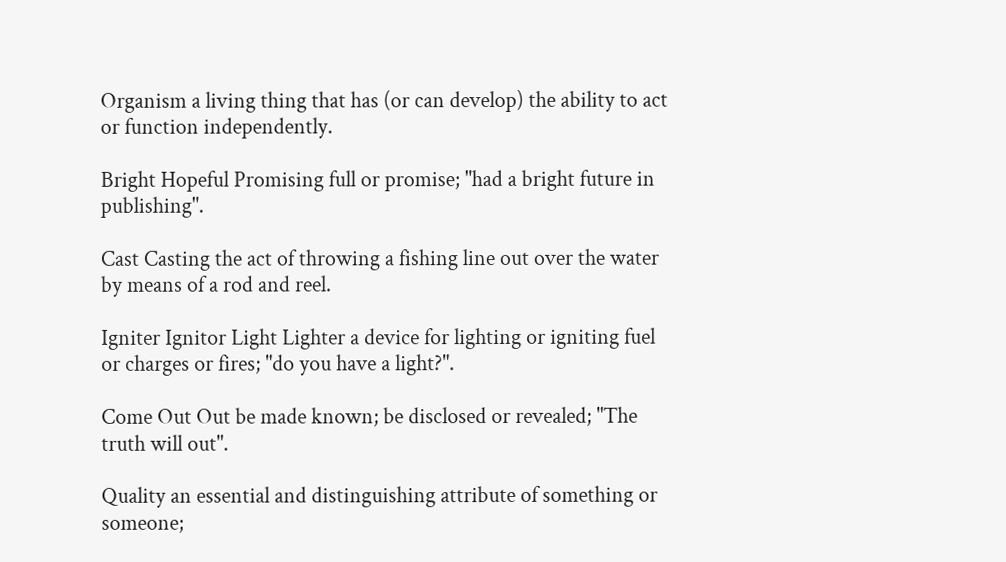Organism a living thing that has (or can develop) the ability to act or function independently.

Bright Hopeful Promising full or promise; "had a bright future in publishing".

Cast Casting the act of throwing a fishing line out over the water by means of a rod and reel.

Igniter Ignitor Light Lighter a device for lighting or igniting fuel or charges or fires; "do you have a light?".

Come Out Out be made known; be disclosed or revealed; "The truth will out".

Quality an essential and distinguishing attribute of something or someone;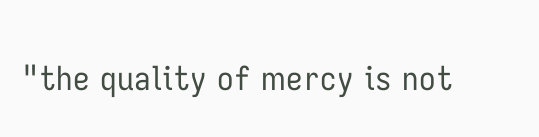"the quality of mercy is not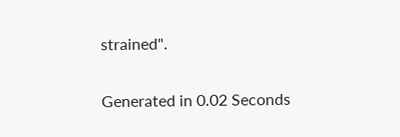strained".

Generated in 0.02 Seconds